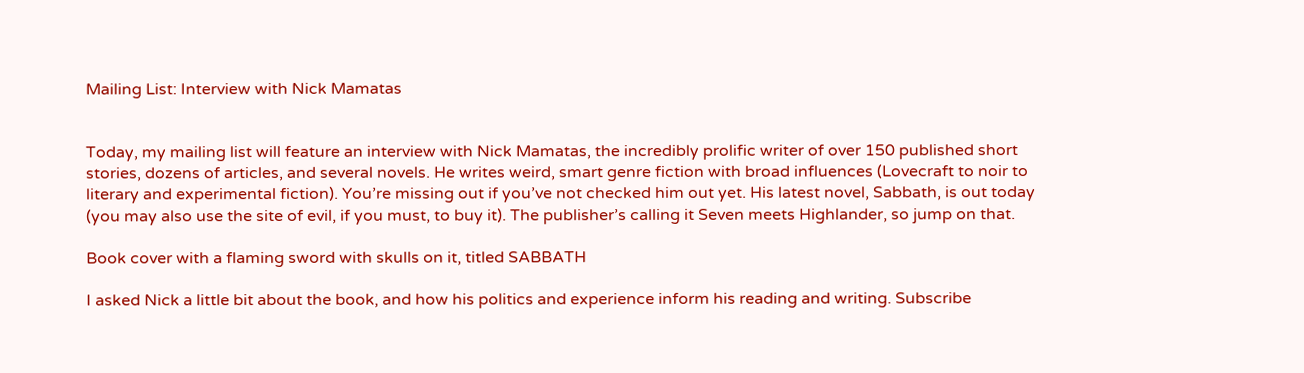Mailing List: Interview with Nick Mamatas


Today, my mailing list will feature an interview with Nick Mamatas, the incredibly prolific writer of over 150 published short stories, dozens of articles, and several novels. He writes weird, smart genre fiction with broad influences (Lovecraft to noir to literary and experimental fiction). You’re missing out if you’ve not checked him out yet. His latest novel, Sabbath, is out today (you may also use the site of evil, if you must, to buy it). The publisher’s calling it Seven meets Highlander, so jump on that.

Book cover with a flaming sword with skulls on it, titled SABBATH

I asked Nick a little bit about the book, and how his politics and experience inform his reading and writing. Subscribe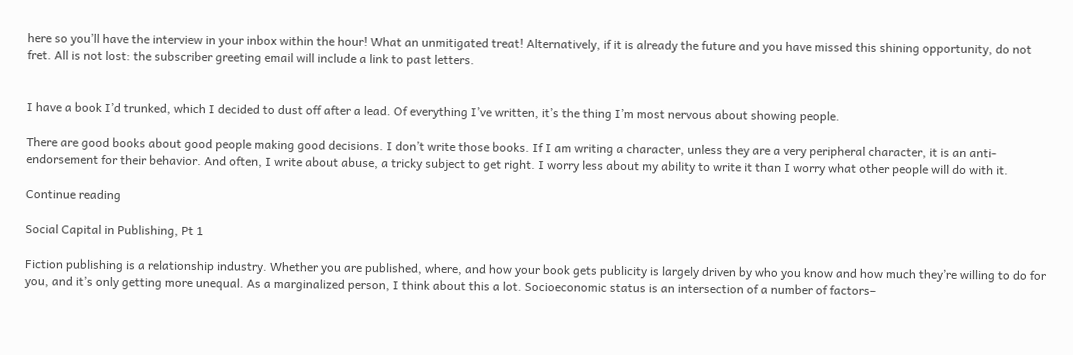here so you’ll have the interview in your inbox within the hour! What an unmitigated treat! Alternatively, if it is already the future and you have missed this shining opportunity, do not fret. All is not lost: the subscriber greeting email will include a link to past letters.


I have a book I’d trunked, which I decided to dust off after a lead. Of everything I’ve written, it’s the thing I’m most nervous about showing people.

There are good books about good people making good decisions. I don’t write those books. If I am writing a character, unless they are a very peripheral character, it is an anti-endorsement for their behavior. And often, I write about abuse, a tricky subject to get right. I worry less about my ability to write it than I worry what other people will do with it.

Continue reading

Social Capital in Publishing, Pt 1

Fiction publishing is a relationship industry. Whether you are published, where, and how your book gets publicity is largely driven by who you know and how much they’re willing to do for you, and it’s only getting more unequal. As a marginalized person, I think about this a lot. Socioeconomic status is an intersection of a number of factors–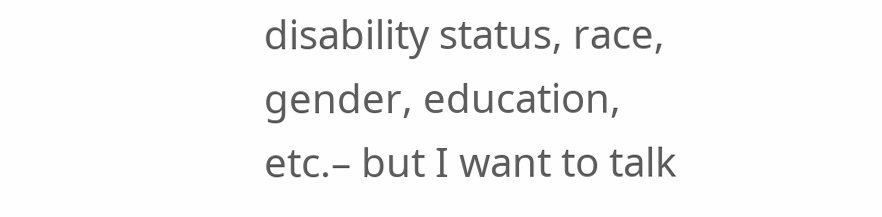disability status, race, gender, education, etc.– but I want to talk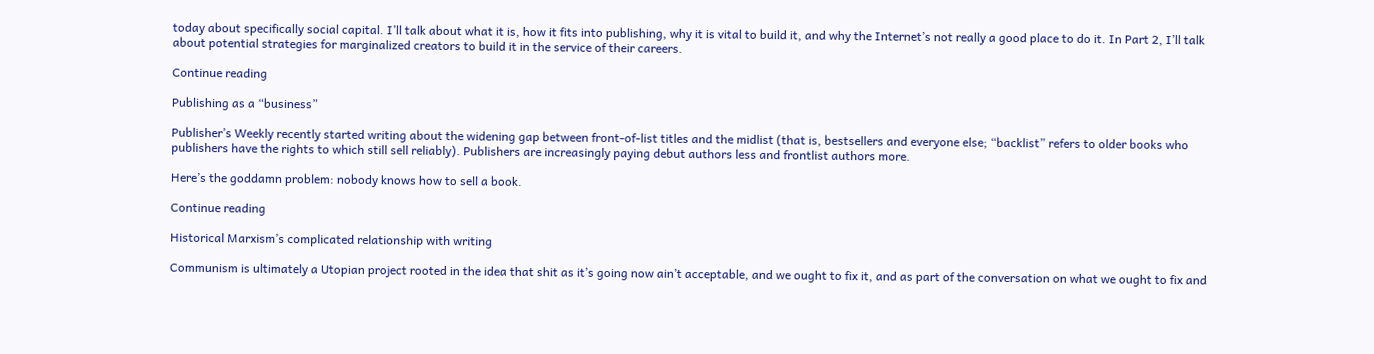today about specifically social capital. I’ll talk about what it is, how it fits into publishing, why it is vital to build it, and why the Internet’s not really a good place to do it. In Part 2, I’ll talk about potential strategies for marginalized creators to build it in the service of their careers.

Continue reading

Publishing as a “business”

Publisher’s Weekly recently started writing about the widening gap between front-of-list titles and the midlist (that is, bestsellers and everyone else; “backlist” refers to older books who publishers have the rights to which still sell reliably). Publishers are increasingly paying debut authors less and frontlist authors more.

Here’s the goddamn problem: nobody knows how to sell a book.

Continue reading

Historical Marxism’s complicated relationship with writing

Communism is ultimately a Utopian project rooted in the idea that shit as it’s going now ain’t acceptable, and we ought to fix it, and as part of the conversation on what we ought to fix and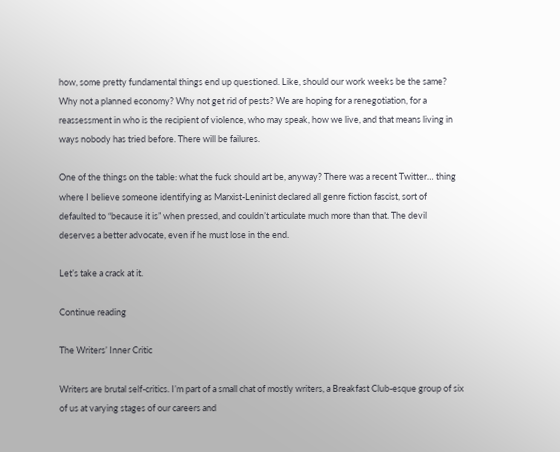how, some pretty fundamental things end up questioned. Like, should our work weeks be the same? Why not a planned economy? Why not get rid of pests? We are hoping for a renegotiation, for a reassessment in who is the recipient of violence, who may speak, how we live, and that means living in ways nobody has tried before. There will be failures.

One of the things on the table: what the fuck should art be, anyway? There was a recent Twitter… thing where I believe someone identifying as Marxist-Leninist declared all genre fiction fascist, sort of defaulted to “because it is” when pressed, and couldn’t articulate much more than that. The devil deserves a better advocate, even if he must lose in the end.

Let’s take a crack at it.

Continue reading

The Writers’ Inner Critic

Writers are brutal self-critics. I’m part of a small chat of mostly writers, a Breakfast Club-esque group of six of us at varying stages of our careers and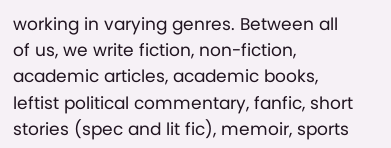working in varying genres. Between all of us, we write fiction, non-fiction, academic articles, academic books, leftist political commentary, fanfic, short stories (spec and lit fic), memoir, sports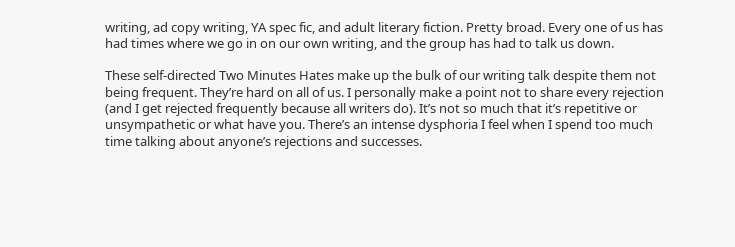writing, ad copy writing, YA spec fic, and adult literary fiction. Pretty broad. Every one of us has had times where we go in on our own writing, and the group has had to talk us down.

These self-directed Two Minutes Hates make up the bulk of our writing talk despite them not being frequent. They’re hard on all of us. I personally make a point not to share every rejection (and I get rejected frequently because all writers do). It’s not so much that it’s repetitive or unsympathetic or what have you. There’s an intense dysphoria I feel when I spend too much time talking about anyone’s rejections and successes.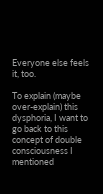Everyone else feels it, too.

To explain (maybe over-explain) this dysphoria, I want to go back to this concept of double consciousness I mentioned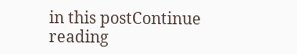in this postContinue reading